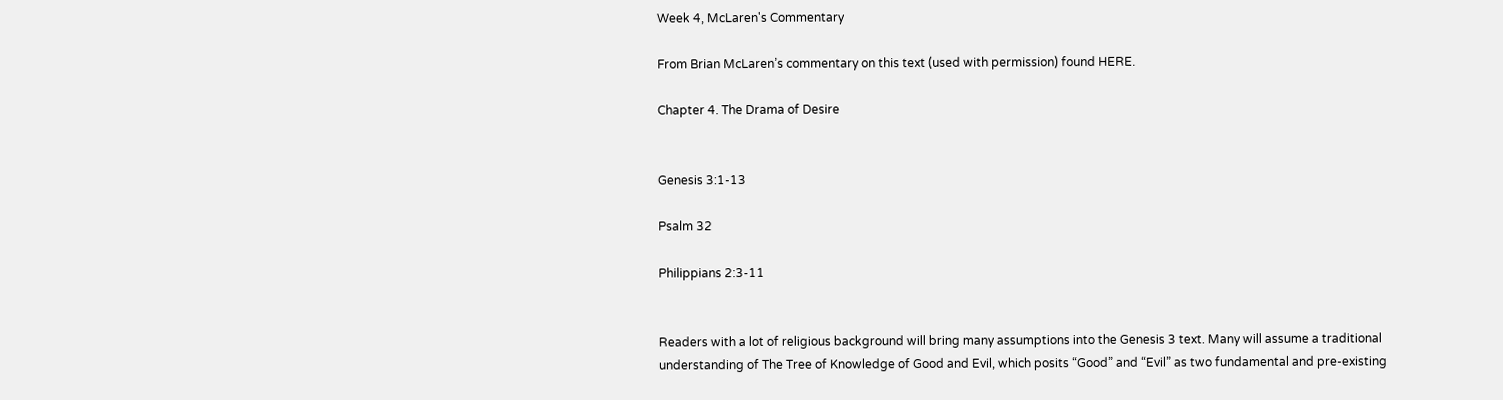Week 4, McLaren's Commentary

From Brian McLaren’s commentary on this text (used with permission) found HERE.

Chapter 4. The Drama of Desire


Genesis 3:1-13

Psalm 32

Philippians 2:3-11


Readers with a lot of religious background will bring many assumptions into the Genesis 3 text. Many will assume a traditional understanding of The Tree of Knowledge of Good and Evil, which posits “Good” and “Evil” as two fundamental and pre-existing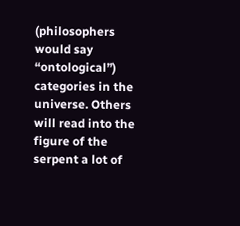(philosophers would say “ontological”) categories in the universe. Others will read into the figure of the serpent a lot of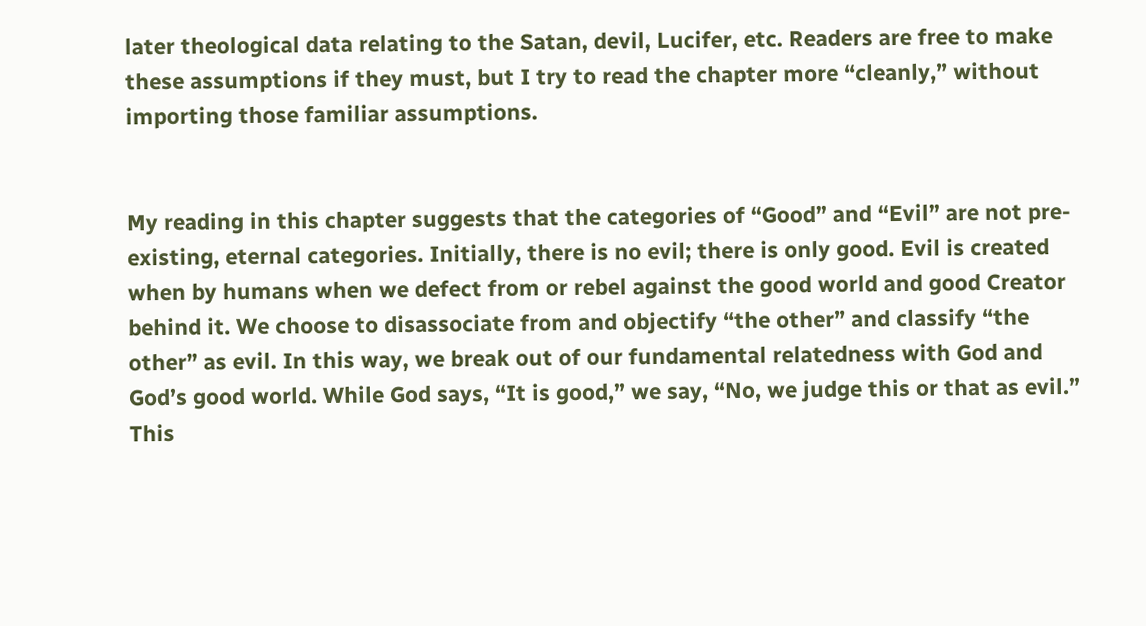later theological data relating to the Satan, devil, Lucifer, etc. Readers are free to make these assumptions if they must, but I try to read the chapter more “cleanly,” without importing those familiar assumptions.


My reading in this chapter suggests that the categories of “Good” and “Evil” are not pre-existing, eternal categories. Initially, there is no evil; there is only good. Evil is created when by humans when we defect from or rebel against the good world and good Creator behind it. We choose to disassociate from and objectify “the other” and classify “the other” as evil. In this way, we break out of our fundamental relatedness with God and God’s good world. While God says, “It is good,” we say, “No, we judge this or that as evil.” This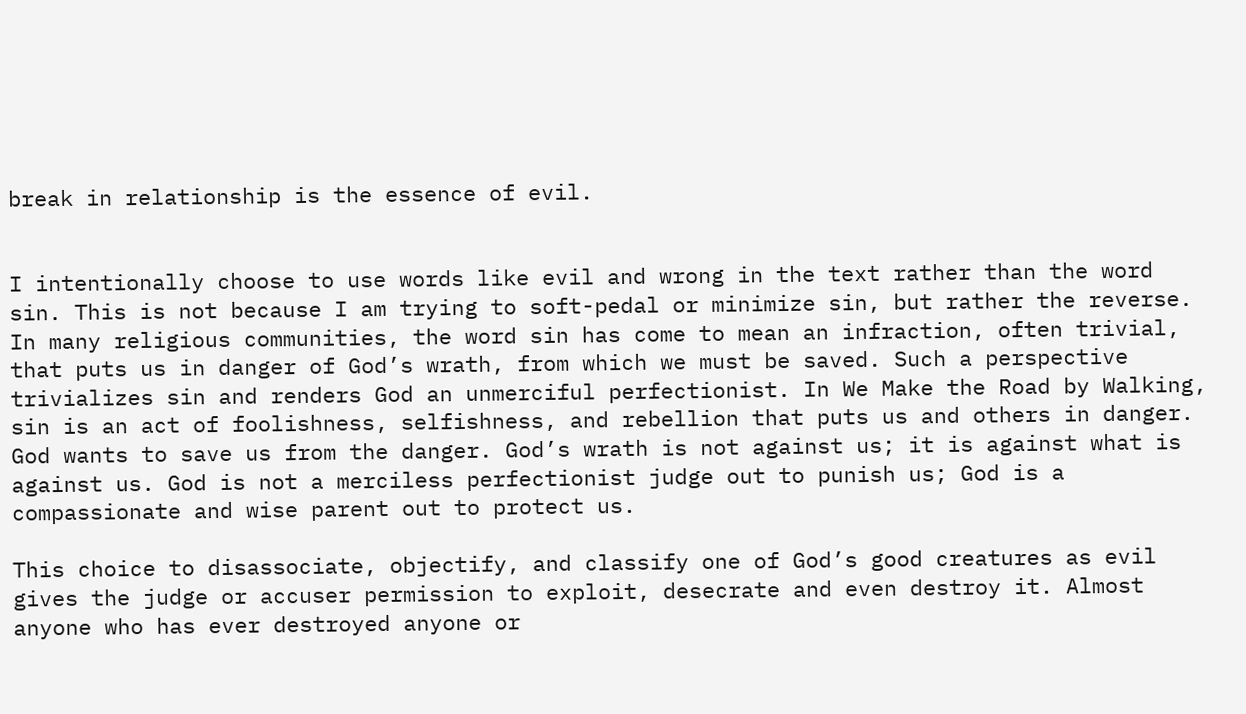break in relationship is the essence of evil.


I intentionally choose to use words like evil and wrong in the text rather than the word sin. This is not because I am trying to soft-pedal or minimize sin, but rather the reverse. In many religious communities, the word sin has come to mean an infraction, often trivial, that puts us in danger of God’s wrath, from which we must be saved. Such a perspective trivializes sin and renders God an unmerciful perfectionist. In We Make the Road by Walking, sin is an act of foolishness, selfishness, and rebellion that puts us and others in danger. God wants to save us from the danger. God’s wrath is not against us; it is against what is against us. God is not a merciless perfectionist judge out to punish us; God is a compassionate and wise parent out to protect us.

This choice to disassociate, objectify, and classify one of God’s good creatures as evil gives the judge or accuser permission to exploit, desecrate and even destroy it. Almost anyone who has ever destroyed anyone or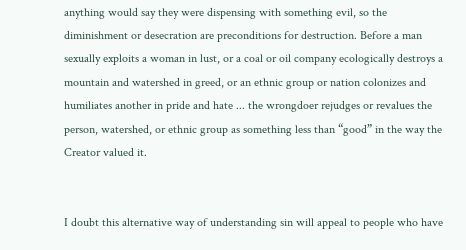anything would say they were dispensing with something evil, so the diminishment or desecration are preconditions for destruction. Before a man sexually exploits a woman in lust, or a coal or oil company ecologically destroys a mountain and watershed in greed, or an ethnic group or nation colonizes and humiliates another in pride and hate ... the wrongdoer rejudges or revalues the person, watershed, or ethnic group as something less than “good” in the way the Creator valued it.


I doubt this alternative way of understanding sin will appeal to people who have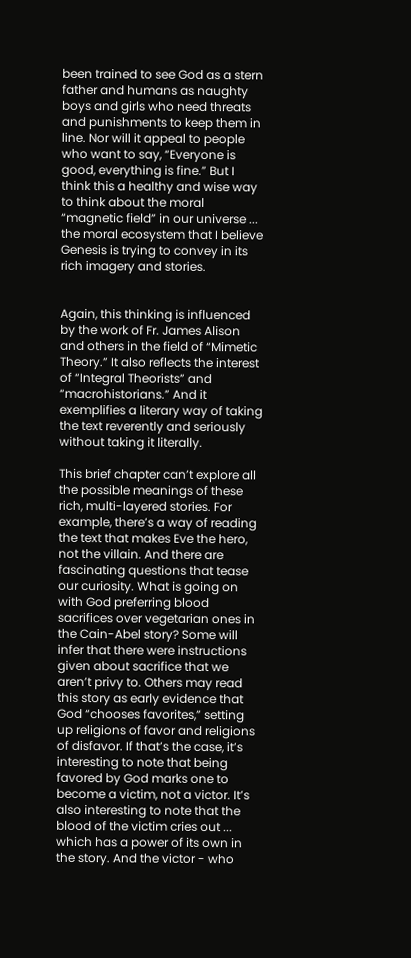been trained to see God as a stern father and humans as naughty boys and girls who need threats and punishments to keep them in line. Nor will it appeal to people who want to say, “Everyone is good, everything is fine.” But I think this a healthy and wise way to think about the moral “magnetic field” in our universe ... the moral ecosystem that I believe Genesis is trying to convey in its rich imagery and stories.


Again, this thinking is influenced by the work of Fr. James Alison and others in the field of “Mimetic Theory.” It also reflects the interest of “Integral Theorists” and “macrohistorians.” And it exemplifies a literary way of taking the text reverently and seriously without taking it literally.

This brief chapter can’t explore all the possible meanings of these rich, multi-layered stories. For example, there’s a way of reading the text that makes Eve the hero, not the villain. And there are fascinating questions that tease our curiosity. What is going on with God preferring blood sacrifices over vegetarian ones in the Cain-Abel story? Some will infer that there were instructions given about sacrifice that we aren’t privy to. Others may read this story as early evidence that God “chooses favorites,” setting up religions of favor and religions of disfavor. If that’s the case, it’s interesting to note that being favored by God marks one to become a victim, not a victor. It’s also interesting to note that the blood of the victim cries out ... which has a power of its own in the story. And the victor - who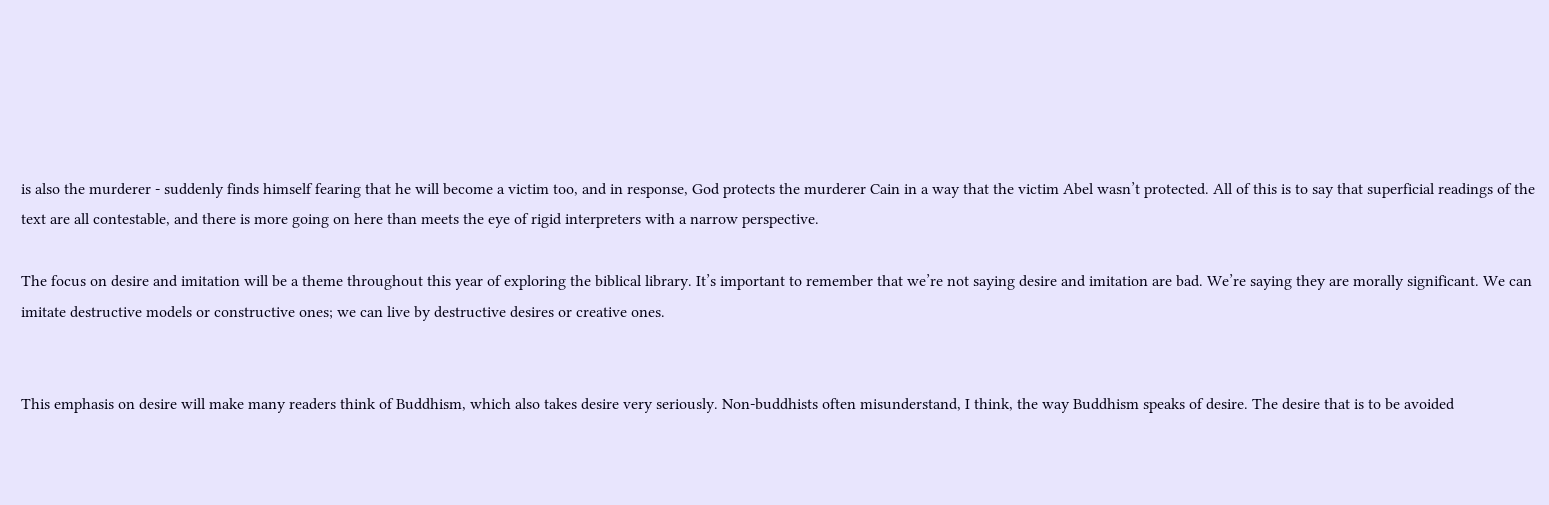is also the murderer - suddenly finds himself fearing that he will become a victim too, and in response, God protects the murderer Cain in a way that the victim Abel wasn’t protected. All of this is to say that superficial readings of the text are all contestable, and there is more going on here than meets the eye of rigid interpreters with a narrow perspective.

The focus on desire and imitation will be a theme throughout this year of exploring the biblical library. It’s important to remember that we’re not saying desire and imitation are bad. We’re saying they are morally significant. We can imitate destructive models or constructive ones; we can live by destructive desires or creative ones.


This emphasis on desire will make many readers think of Buddhism, which also takes desire very seriously. Non-buddhists often misunderstand, I think, the way Buddhism speaks of desire. The desire that is to be avoided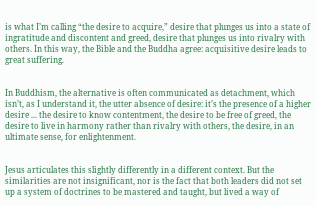is what I’m calling “the desire to acquire,” desire that plunges us into a state of ingratitude and discontent and greed, desire that plunges us into rivalry with others. In this way, the Bible and the Buddha agree: acquisitive desire leads to great suffering.


In Buddhism, the alternative is often communicated as detachment, which isn’t, as I understand it, the utter absence of desire: it’s the presence of a higher desire ... the desire to know contentment, the desire to be free of greed, the desire to live in harmony rather than rivalry with others, the desire, in an ultimate sense, for enlightenment.


Jesus articulates this slightly differently in a different context. But the similarities are not insignificant, nor is the fact that both leaders did not set up a system of doctrines to be mastered and taught, but lived a way of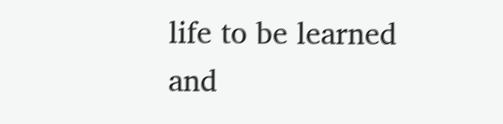life to be learned and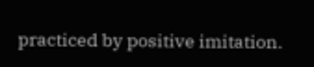practiced by positive imitation.